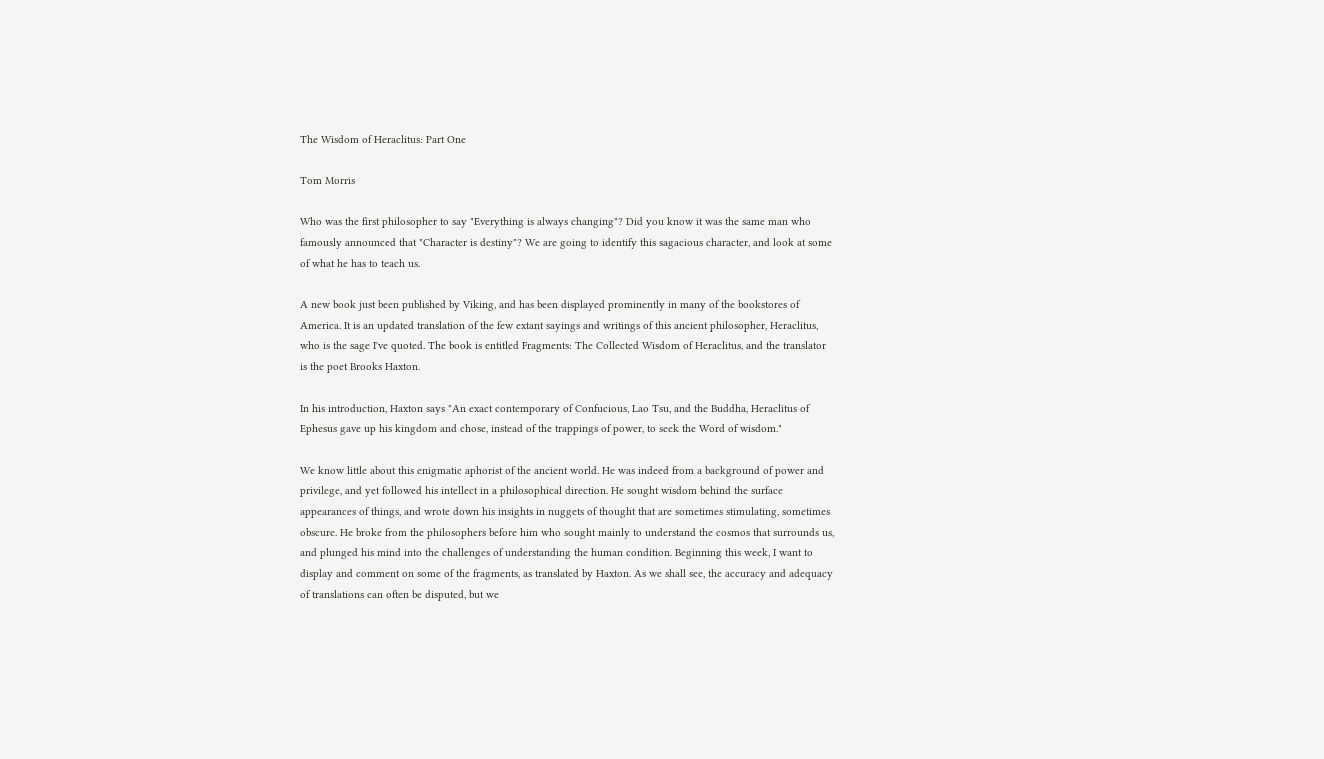The Wisdom of Heraclitus: Part One

Tom Morris

Who was the first philosopher to say "Everything is always changing"? Did you know it was the same man who famously announced that "Character is destiny"? We are going to identify this sagacious character, and look at some of what he has to teach us.

A new book just been published by Viking, and has been displayed prominently in many of the bookstores of America. It is an updated translation of the few extant sayings and writings of this ancient philosopher, Heraclitus, who is the sage I've quoted. The book is entitled Fragments: The Collected Wisdom of Heraclitus, and the translator is the poet Brooks Haxton.

In his introduction, Haxton says "An exact contemporary of Confucious, Lao Tsu, and the Buddha, Heraclitus of Ephesus gave up his kingdom and chose, instead of the trappings of power, to seek the Word of wisdom."

We know little about this enigmatic aphorist of the ancient world. He was indeed from a background of power and privilege, and yet followed his intellect in a philosophical direction. He sought wisdom behind the surface appearances of things, and wrote down his insights in nuggets of thought that are sometimes stimulating, sometimes obscure. He broke from the philosophers before him who sought mainly to understand the cosmos that surrounds us, and plunged his mind into the challenges of understanding the human condition. Beginning this week, I want to display and comment on some of the fragments, as translated by Haxton. As we shall see, the accuracy and adequacy of translations can often be disputed, but we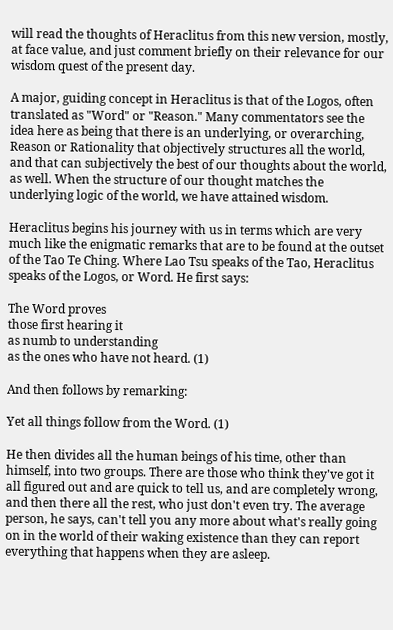will read the thoughts of Heraclitus from this new version, mostly, at face value, and just comment briefly on their relevance for our wisdom quest of the present day.

A major, guiding concept in Heraclitus is that of the Logos, often translated as "Word" or "Reason." Many commentators see the idea here as being that there is an underlying, or overarching, Reason or Rationality that objectively structures all the world, and that can subjectively the best of our thoughts about the world, as well. When the structure of our thought matches the underlying logic of the world, we have attained wisdom.

Heraclitus begins his journey with us in terms which are very much like the enigmatic remarks that are to be found at the outset of the Tao Te Ching. Where Lao Tsu speaks of the Tao, Heraclitus speaks of the Logos, or Word. He first says:

The Word proves
those first hearing it
as numb to understanding
as the ones who have not heard. (1)

And then follows by remarking:

Yet all things follow from the Word. (1)

He then divides all the human beings of his time, other than himself, into two groups. There are those who think they've got it all figured out and are quick to tell us, and are completely wrong, and then there all the rest, who just don't even try. The average person, he says, can't tell you any more about what's really going on in the world of their waking existence than they can report everything that happens when they are asleep.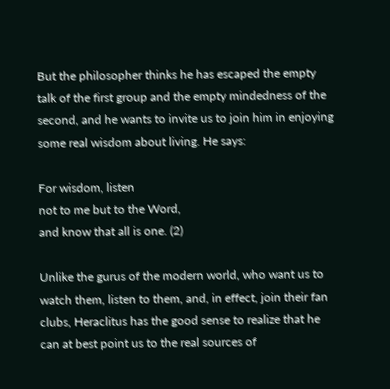But the philosopher thinks he has escaped the empty talk of the first group and the empty mindedness of the second, and he wants to invite us to join him in enjoying some real wisdom about living. He says:

For wisdom, listen
not to me but to the Word,
and know that all is one. (2)

Unlike the gurus of the modern world, who want us to watch them, listen to them, and, in effect, join their fan clubs, Heraclitus has the good sense to realize that he can at best point us to the real sources of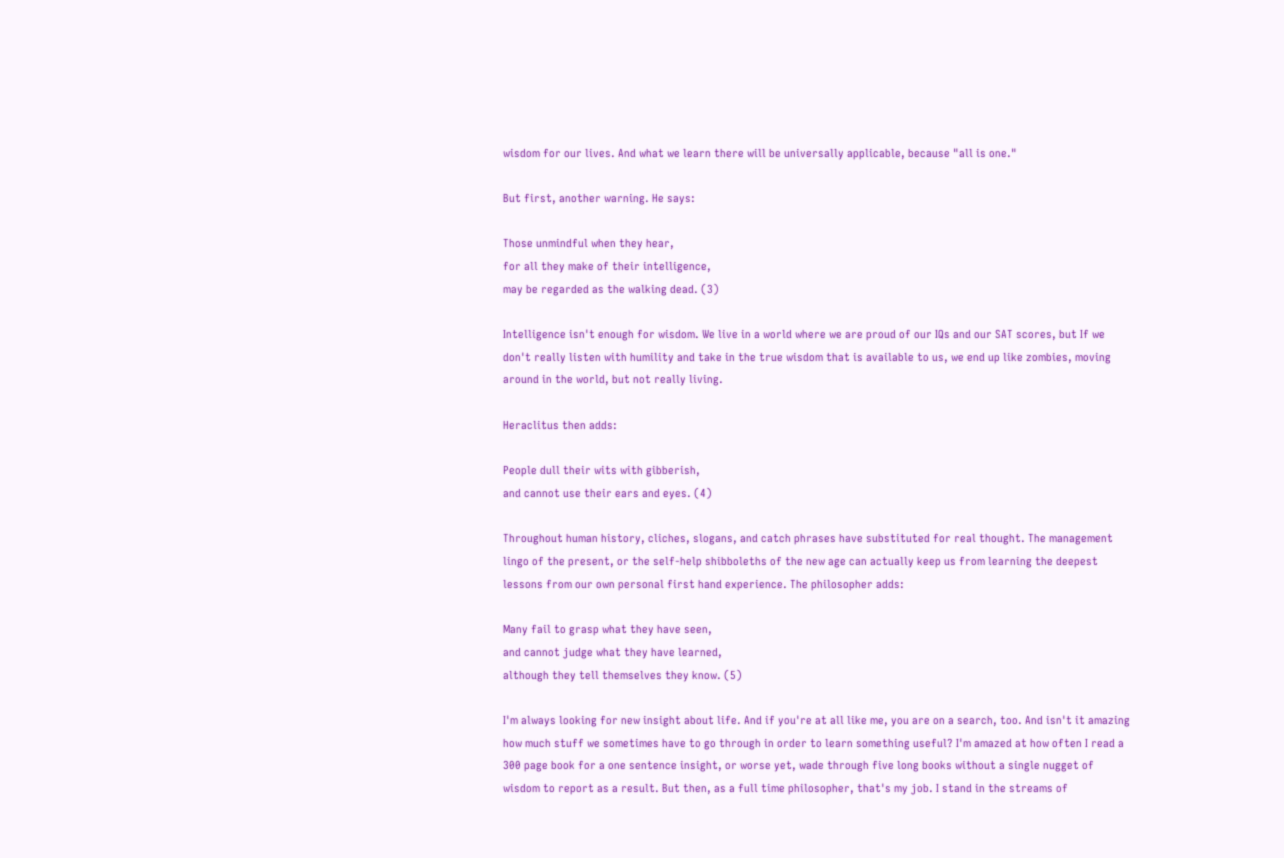wisdom for our lives. And what we learn there will be universally applicable, because "all is one."

But first, another warning. He says:

Those unmindful when they hear,
for all they make of their intelligence,
may be regarded as the walking dead. (3)

Intelligence isn't enough for wisdom. We live in a world where we are proud of our IQs and our SAT scores, but If we don't really listen with humility and take in the true wisdom that is available to us, we end up like zombies, moving around in the world, but not really living.

Heraclitus then adds:

People dull their wits with gibberish,
and cannot use their ears and eyes. (4)

Throughout human history, cliches, slogans, and catch phrases have substituted for real thought. The management lingo of the present, or the self-help shibboleths of the new age can actually keep us from learning the deepest lessons from our own personal first hand experience. The philosopher adds:

Many fail to grasp what they have seen,
and cannot judge what they have learned,
although they tell themselves they know. (5)

I'm always looking for new insight about life. And if you're at all like me, you are on a search, too. And isn't it amazing how much stuff we sometimes have to go through in order to learn something useful? I'm amazed at how often I read a 300 page book for a one sentence insight, or worse yet, wade through five long books without a single nugget of wisdom to report as a result. But then, as a full time philosopher, that's my job. I stand in the streams of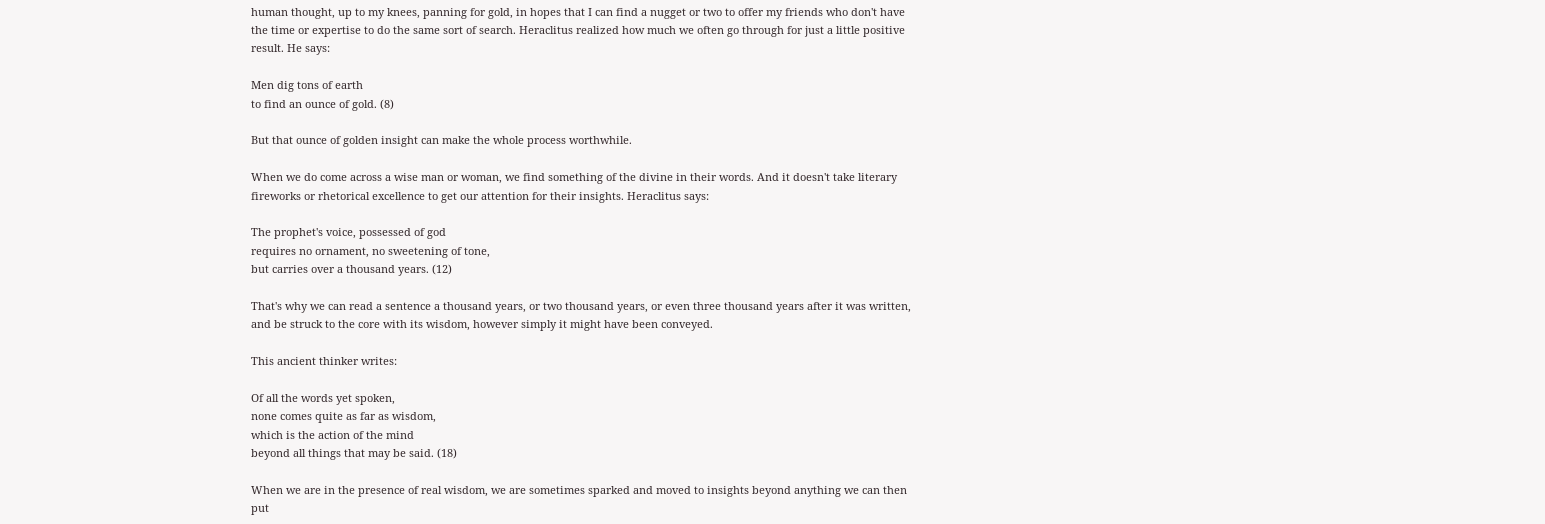human thought, up to my knees, panning for gold, in hopes that I can find a nugget or two to offer my friends who don't have the time or expertise to do the same sort of search. Heraclitus realized how much we often go through for just a little positive result. He says:

Men dig tons of earth
to find an ounce of gold. (8)

But that ounce of golden insight can make the whole process worthwhile.

When we do come across a wise man or woman, we find something of the divine in their words. And it doesn't take literary fireworks or rhetorical excellence to get our attention for their insights. Heraclitus says:

The prophet's voice, possessed of god
requires no ornament, no sweetening of tone,
but carries over a thousand years. (12)

That's why we can read a sentence a thousand years, or two thousand years, or even three thousand years after it was written, and be struck to the core with its wisdom, however simply it might have been conveyed.

This ancient thinker writes:

Of all the words yet spoken,
none comes quite as far as wisdom,
which is the action of the mind
beyond all things that may be said. (18)

When we are in the presence of real wisdom, we are sometimes sparked and moved to insights beyond anything we can then put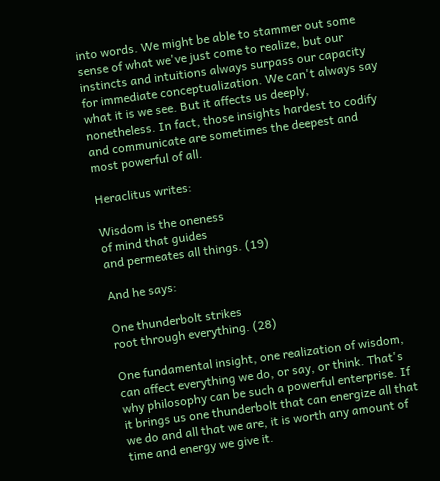into words. We might be able to stammer out some sense of what we've just come to realize, but our instincts and intuitions always surpass our capacity for immediate conceptualization. We can't always say what it is we see. But it affects us deeply, nonetheless. In fact, those insights hardest to codify and communicate are sometimes the deepest and most powerful of all.

Heraclitus writes:

Wisdom is the oneness
of mind that guides
and permeates all things. (19)

And he says:

One thunderbolt strikes
root through everything. (28)

One fundamental insight, one realization of wisdom, can affect everything we do, or say, or think. That's why philosophy can be such a powerful enterprise. If it brings us one thunderbolt that can energize all that we do and all that we are, it is worth any amount of time and energy we give it.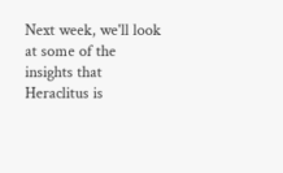Next week, we'll look at some of the insights that Heraclitus is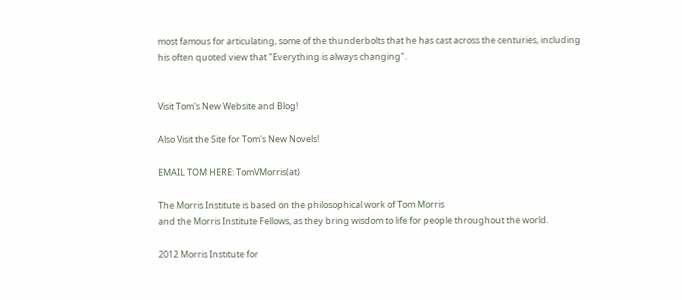most famous for articulating, some of the thunderbolts that he has cast across the centuries, including his often quoted view that "Everything is always changing".


Visit Tom's New Website and Blog!

Also Visit the Site for Tom's New Novels!

EMAIL TOM HERE: TomVMorris(at)

The Morris Institute is based on the philosophical work of Tom Morris
and the Morris Institute Fellows, as they bring wisdom to life for people throughout the world.

2012 Morris Institute for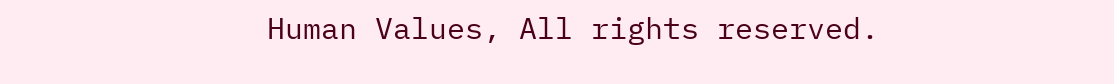Human Values, All rights reserved.